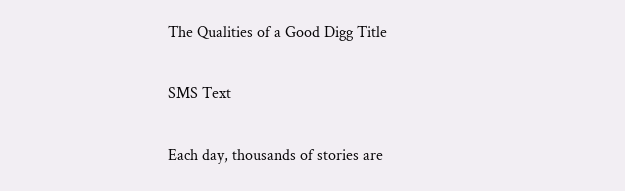The Qualities of a Good Digg Title

SMS Text

Each day, thousands of stories are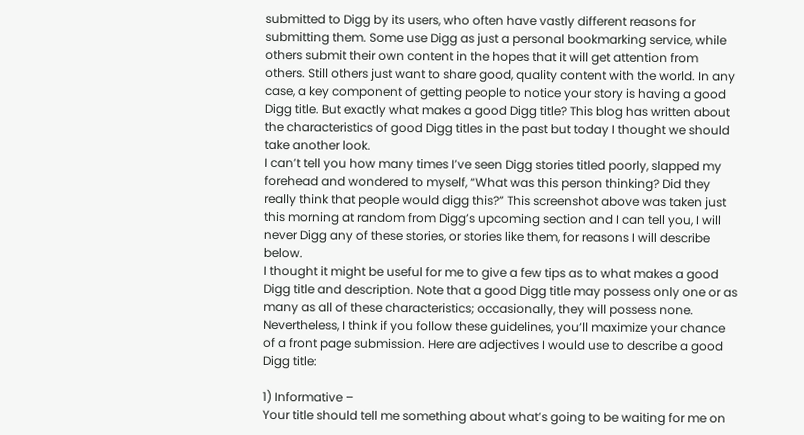submitted to Digg by its users, who often have vastly different reasons for submitting them. Some use Digg as just a personal bookmarking service, while others submit their own content in the hopes that it will get attention from others. Still others just want to share good, quality content with the world. In any case, a key component of getting people to notice your story is having a good Digg title. But exactly what makes a good Digg title? This blog has written about the characteristics of good Digg titles in the past but today I thought we should take another look.
I can’t tell you how many times I’ve seen Digg stories titled poorly, slapped my forehead and wondered to myself, “What was this person thinking? Did they really think that people would digg this?” This screenshot above was taken just this morning at random from Digg’s upcoming section and I can tell you, I will never Digg any of these stories, or stories like them, for reasons I will describe below.
I thought it might be useful for me to give a few tips as to what makes a good Digg title and description. Note that a good Digg title may possess only one or as many as all of these characteristics; occasionally, they will possess none. Nevertheless, I think if you follow these guidelines, you’ll maximize your chance of a front page submission. Here are adjectives I would use to describe a good Digg title:

1) Informative –
Your title should tell me something about what’s going to be waiting for me on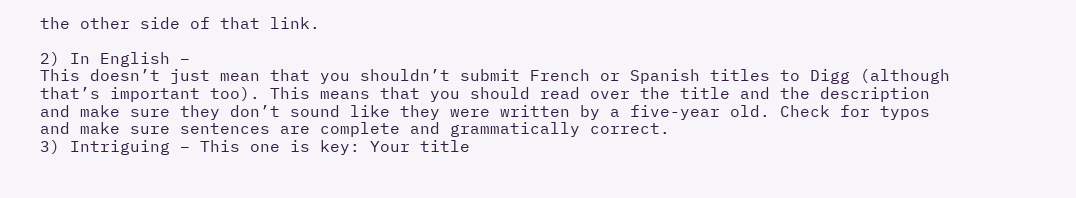the other side of that link.

2) In English –
This doesn’t just mean that you shouldn’t submit French or Spanish titles to Digg (although that’s important too). This means that you should read over the title and the description and make sure they don’t sound like they were written by a five-year old. Check for typos and make sure sentences are complete and grammatically correct.
3) Intriguing – This one is key: Your title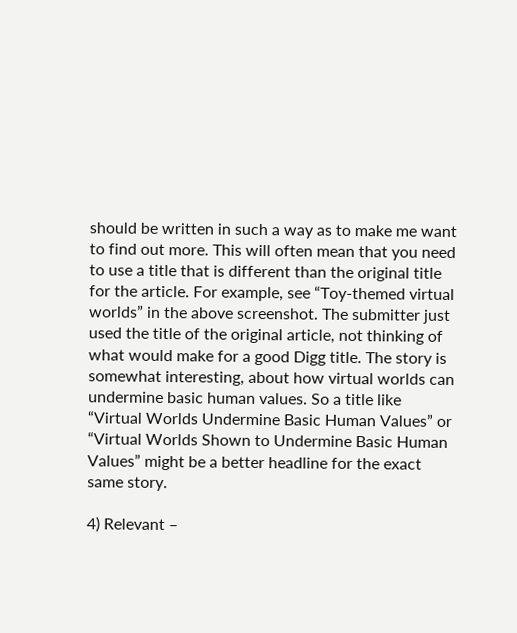should be written in such a way as to make me want to find out more. This will often mean that you need to use a title that is different than the original title for the article. For example, see “Toy-themed virtual worlds” in the above screenshot. The submitter just used the title of the original article, not thinking of what would make for a good Digg title. The story is somewhat interesting, about how virtual worlds can undermine basic human values. So a title like “Virtual Worlds Undermine Basic Human Values” or “Virtual Worlds Shown to Undermine Basic Human Values” might be a better headline for the exact same story.

4) Relevant –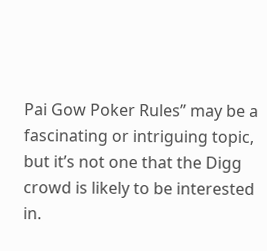Pai Gow Poker Rules” may be a fascinating or intriguing topic, but it’s not one that the Digg crowd is likely to be interested in.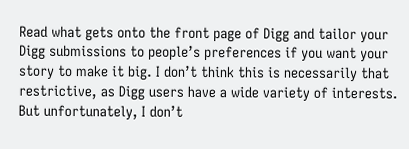Read what gets onto the front page of Digg and tailor your Digg submissions to people’s preferences if you want your story to make it big. I don’t think this is necessarily that restrictive, as Digg users have a wide variety of interests. But unfortunately, I don’t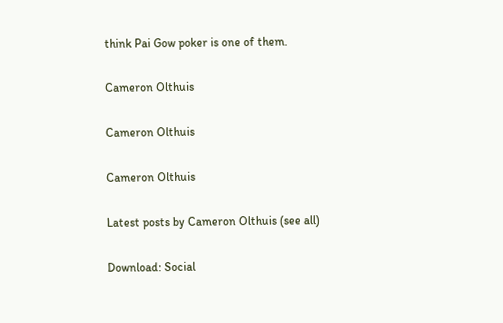think Pai Gow poker is one of them.

Cameron Olthuis

Cameron Olthuis

Cameron Olthuis

Latest posts by Cameron Olthuis (see all)

Download: Social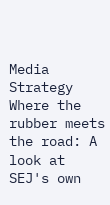Media Strategy
Where the rubber meets the road: A look at SEJ's own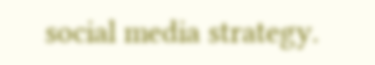social media strategy.